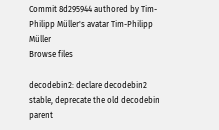Commit 8d295944 authored by Tim-Philipp Müller's avatar Tim-Philipp Müller
Browse files

decodebin2: declare decodebin2 stable, deprecate the old decodebin
parent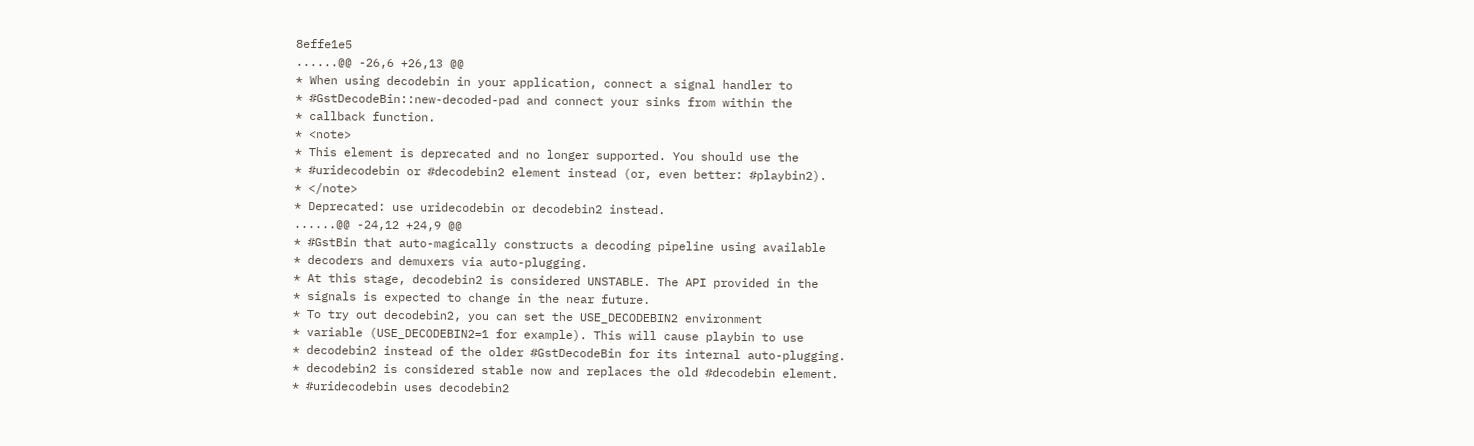8effe1e5
......@@ -26,6 +26,13 @@
* When using decodebin in your application, connect a signal handler to
* #GstDecodeBin::new-decoded-pad and connect your sinks from within the
* callback function.
* <note>
* This element is deprecated and no longer supported. You should use the
* #uridecodebin or #decodebin2 element instead (or, even better: #playbin2).
* </note>
* Deprecated: use uridecodebin or decodebin2 instead.
......@@ -24,12 +24,9 @@
* #GstBin that auto-magically constructs a decoding pipeline using available
* decoders and demuxers via auto-plugging.
* At this stage, decodebin2 is considered UNSTABLE. The API provided in the
* signals is expected to change in the near future.
* To try out decodebin2, you can set the USE_DECODEBIN2 environment
* variable (USE_DECODEBIN2=1 for example). This will cause playbin to use
* decodebin2 instead of the older #GstDecodeBin for its internal auto-plugging.
* decodebin2 is considered stable now and replaces the old #decodebin element.
* #uridecodebin uses decodebin2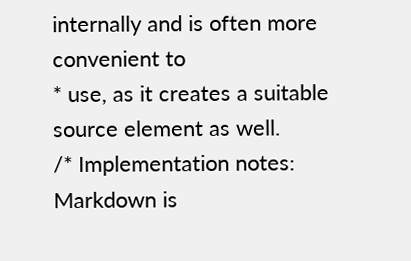internally and is often more convenient to
* use, as it creates a suitable source element as well.
/* Implementation notes:
Markdown is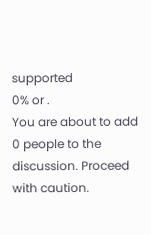supported
0% or .
You are about to add 0 people to the discussion. Proceed with caution.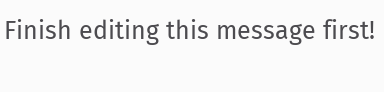Finish editing this message first!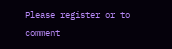Please register or to comment